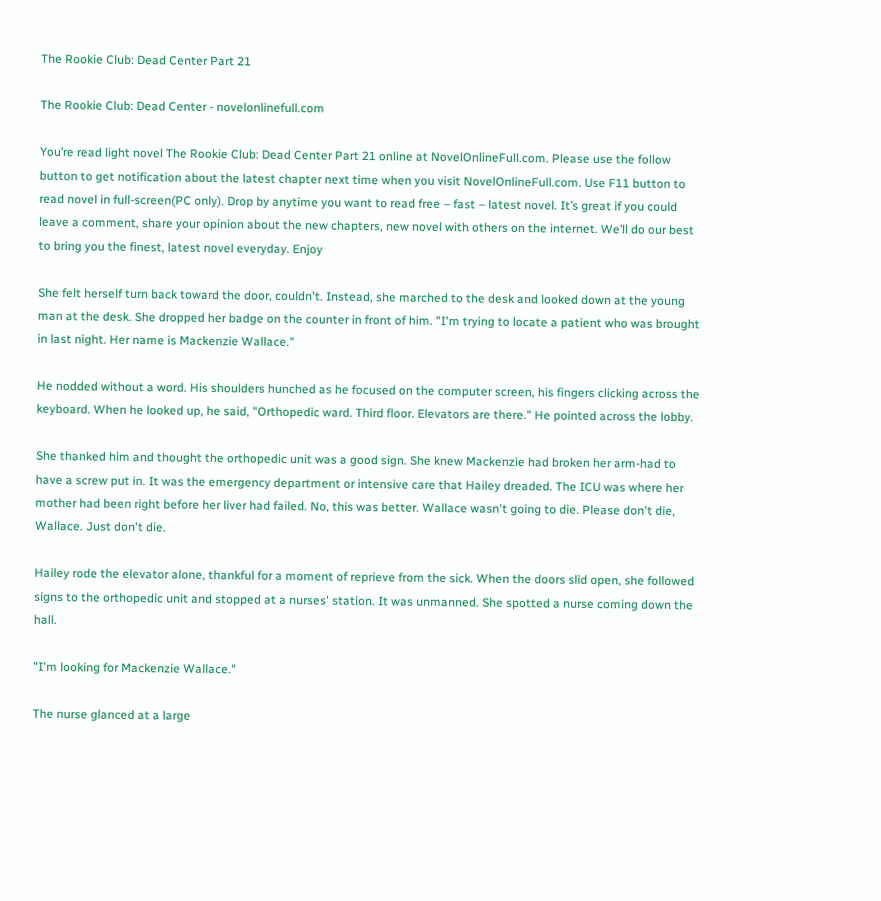The Rookie Club: Dead Center Part 21

The Rookie Club: Dead Center - novelonlinefull.com

You’re read light novel The Rookie Club: Dead Center Part 21 online at NovelOnlineFull.com. Please use the follow button to get notification about the latest chapter next time when you visit NovelOnlineFull.com. Use F11 button to read novel in full-screen(PC only). Drop by anytime you want to read free – fast – latest novel. It’s great if you could leave a comment, share your opinion about the new chapters, new novel with others on the internet. We’ll do our best to bring you the finest, latest novel everyday. Enjoy

She felt herself turn back toward the door, couldn't. Instead, she marched to the desk and looked down at the young man at the desk. She dropped her badge on the counter in front of him. "I'm trying to locate a patient who was brought in last night. Her name is Mackenzie Wallace."

He nodded without a word. His shoulders hunched as he focused on the computer screen, his fingers clicking across the keyboard. When he looked up, he said, "Orthopedic ward. Third floor. Elevators are there." He pointed across the lobby.

She thanked him and thought the orthopedic unit was a good sign. She knew Mackenzie had broken her arm-had to have a screw put in. It was the emergency department or intensive care that Hailey dreaded. The ICU was where her mother had been right before her liver had failed. No, this was better. Wallace wasn't going to die. Please don't die, Wallace. Just don't die.

Hailey rode the elevator alone, thankful for a moment of reprieve from the sick. When the doors slid open, she followed signs to the orthopedic unit and stopped at a nurses' station. It was unmanned. She spotted a nurse coming down the hall.

"I'm looking for Mackenzie Wallace."

The nurse glanced at a large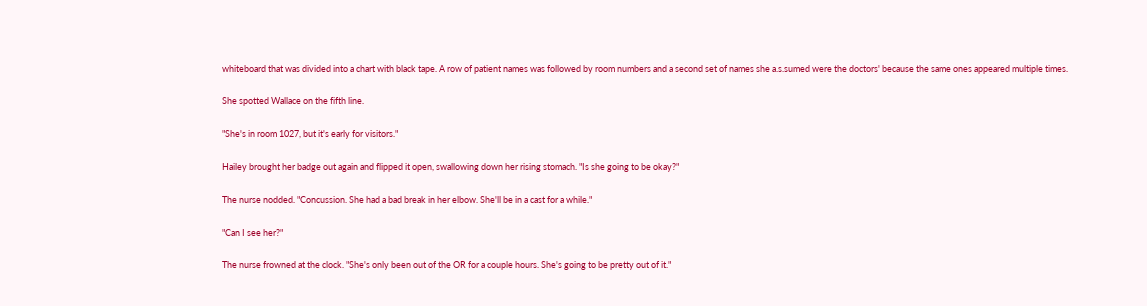whiteboard that was divided into a chart with black tape. A row of patient names was followed by room numbers and a second set of names she a.s.sumed were the doctors' because the same ones appeared multiple times.

She spotted Wallace on the fifth line.

"She's in room 1027, but it's early for visitors."

Hailey brought her badge out again and flipped it open, swallowing down her rising stomach. "Is she going to be okay?"

The nurse nodded. "Concussion. She had a bad break in her elbow. She'll be in a cast for a while."

"Can I see her?"

The nurse frowned at the clock. "She's only been out of the OR for a couple hours. She's going to be pretty out of it."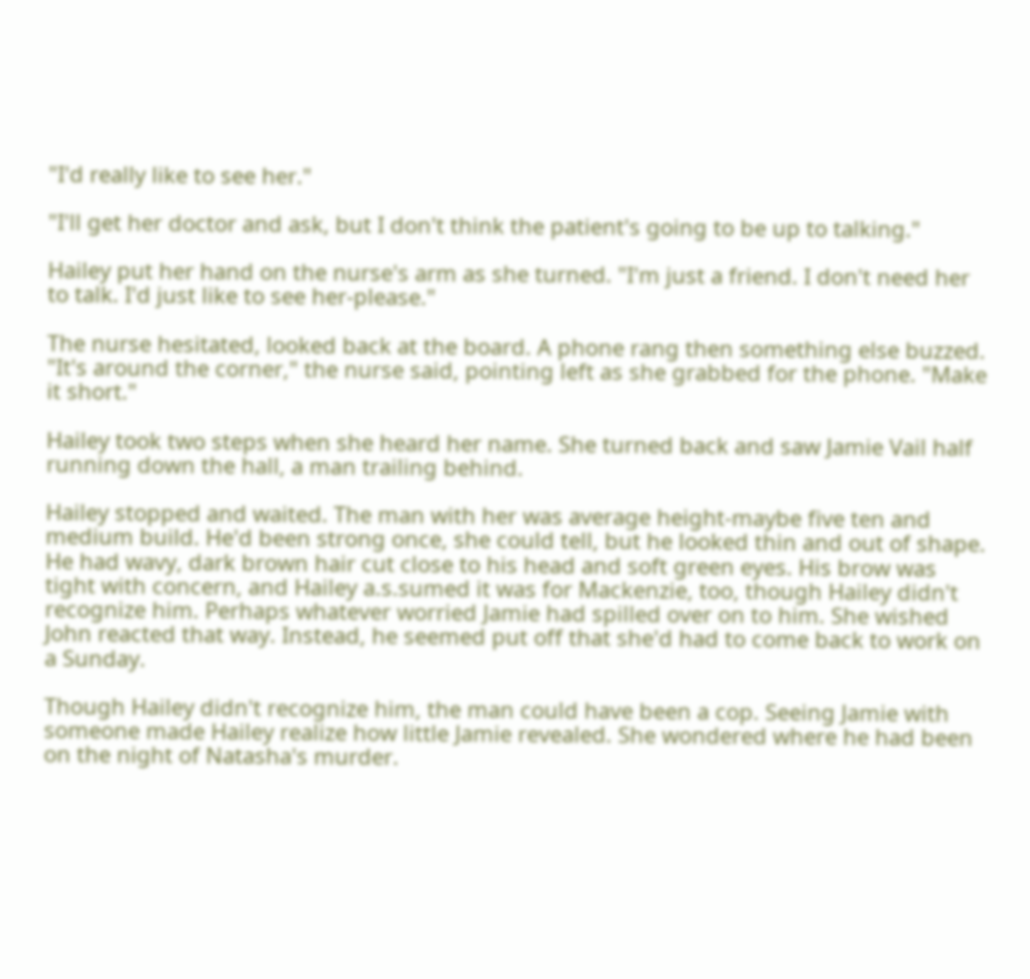"I'd really like to see her."

"I'll get her doctor and ask, but I don't think the patient's going to be up to talking."

Hailey put her hand on the nurse's arm as she turned. "I'm just a friend. I don't need her to talk. I'd just like to see her-please."

The nurse hesitated, looked back at the board. A phone rang then something else buzzed. "It's around the corner," the nurse said, pointing left as she grabbed for the phone. "Make it short."

Hailey took two steps when she heard her name. She turned back and saw Jamie Vail half running down the hall, a man trailing behind.

Hailey stopped and waited. The man with her was average height-maybe five ten and medium build. He'd been strong once, she could tell, but he looked thin and out of shape. He had wavy, dark brown hair cut close to his head and soft green eyes. His brow was tight with concern, and Hailey a.s.sumed it was for Mackenzie, too, though Hailey didn't recognize him. Perhaps whatever worried Jamie had spilled over on to him. She wished John reacted that way. Instead, he seemed put off that she'd had to come back to work on a Sunday.

Though Hailey didn't recognize him, the man could have been a cop. Seeing Jamie with someone made Hailey realize how little Jamie revealed. She wondered where he had been on the night of Natasha's murder.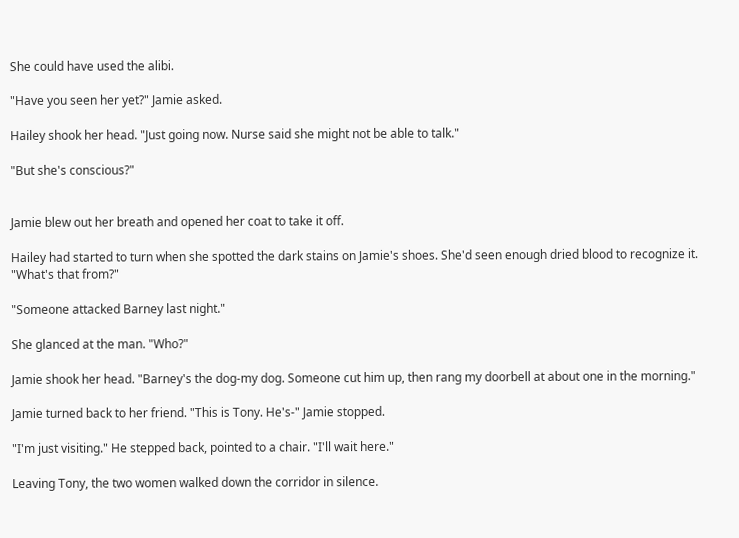She could have used the alibi.

"Have you seen her yet?" Jamie asked.

Hailey shook her head. "Just going now. Nurse said she might not be able to talk."

"But she's conscious?"


Jamie blew out her breath and opened her coat to take it off.

Hailey had started to turn when she spotted the dark stains on Jamie's shoes. She'd seen enough dried blood to recognize it. "What's that from?"

"Someone attacked Barney last night."

She glanced at the man. "Who?"

Jamie shook her head. "Barney's the dog-my dog. Someone cut him up, then rang my doorbell at about one in the morning."

Jamie turned back to her friend. "This is Tony. He's-" Jamie stopped.

"I'm just visiting." He stepped back, pointed to a chair. "I'll wait here."

Leaving Tony, the two women walked down the corridor in silence.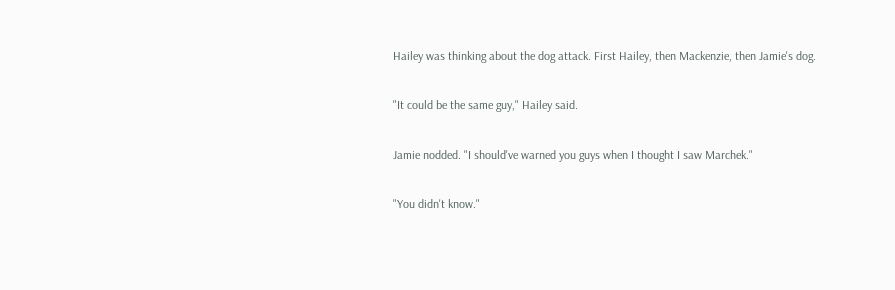Hailey was thinking about the dog attack. First Hailey, then Mackenzie, then Jamie's dog.

"It could be the same guy," Hailey said.

Jamie nodded. "I should've warned you guys when I thought I saw Marchek."

"You didn't know."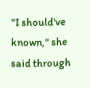"I should've known," she said through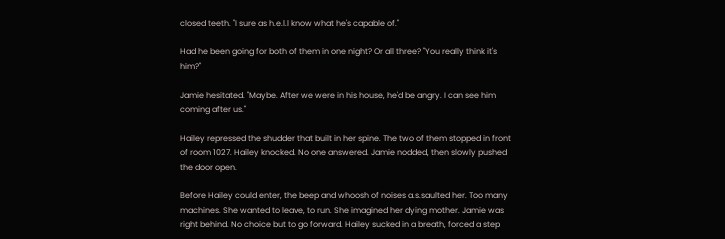closed teeth. "I sure as h.e.l.l know what he's capable of."

Had he been going for both of them in one night? Or all three? "You really think it's him?"

Jamie hesitated. "Maybe. After we were in his house, he'd be angry. I can see him coming after us."

Hailey repressed the shudder that built in her spine. The two of them stopped in front of room 1027. Hailey knocked. No one answered. Jamie nodded, then slowly pushed the door open.

Before Hailey could enter, the beep and whoosh of noises a.s.saulted her. Too many machines. She wanted to leave, to run. She imagined her dying mother. Jamie was right behind. No choice but to go forward. Hailey sucked in a breath, forced a step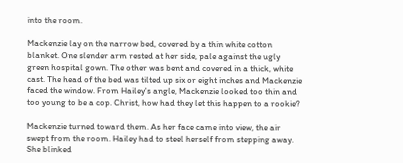into the room.

Mackenzie lay on the narrow bed, covered by a thin white cotton blanket. One slender arm rested at her side, pale against the ugly green hospital gown. The other was bent and covered in a thick, white cast. The head of the bed was tilted up six or eight inches and Mackenzie faced the window. From Hailey's angle, Mackenzie looked too thin and too young to be a cop. Christ, how had they let this happen to a rookie?

Mackenzie turned toward them. As her face came into view, the air swept from the room. Hailey had to steel herself from stepping away. She blinked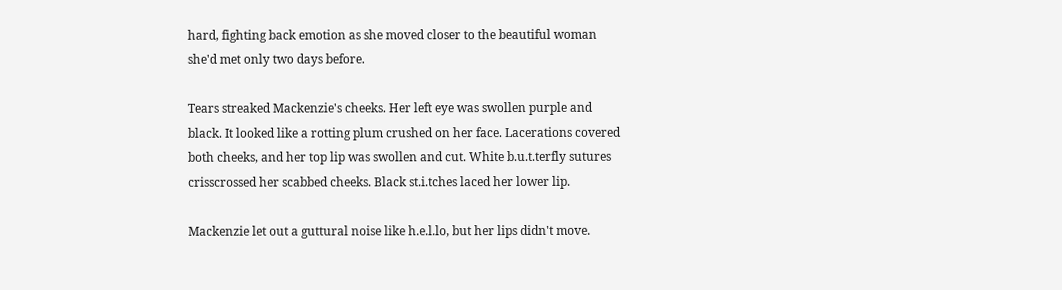hard, fighting back emotion as she moved closer to the beautiful woman she'd met only two days before.

Tears streaked Mackenzie's cheeks. Her left eye was swollen purple and black. It looked like a rotting plum crushed on her face. Lacerations covered both cheeks, and her top lip was swollen and cut. White b.u.t.terfly sutures crisscrossed her scabbed cheeks. Black st.i.tches laced her lower lip.

Mackenzie let out a guttural noise like h.e.l.lo, but her lips didn't move.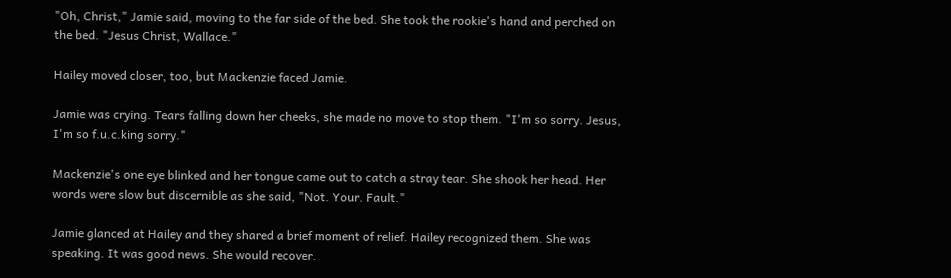"Oh, Christ," Jamie said, moving to the far side of the bed. She took the rookie's hand and perched on the bed. "Jesus Christ, Wallace."

Hailey moved closer, too, but Mackenzie faced Jamie.

Jamie was crying. Tears falling down her cheeks, she made no move to stop them. "I'm so sorry. Jesus, I'm so f.u.c.king sorry."

Mackenzie's one eye blinked and her tongue came out to catch a stray tear. She shook her head. Her words were slow but discernible as she said, "Not. Your. Fault."

Jamie glanced at Hailey and they shared a brief moment of relief. Hailey recognized them. She was speaking. It was good news. She would recover.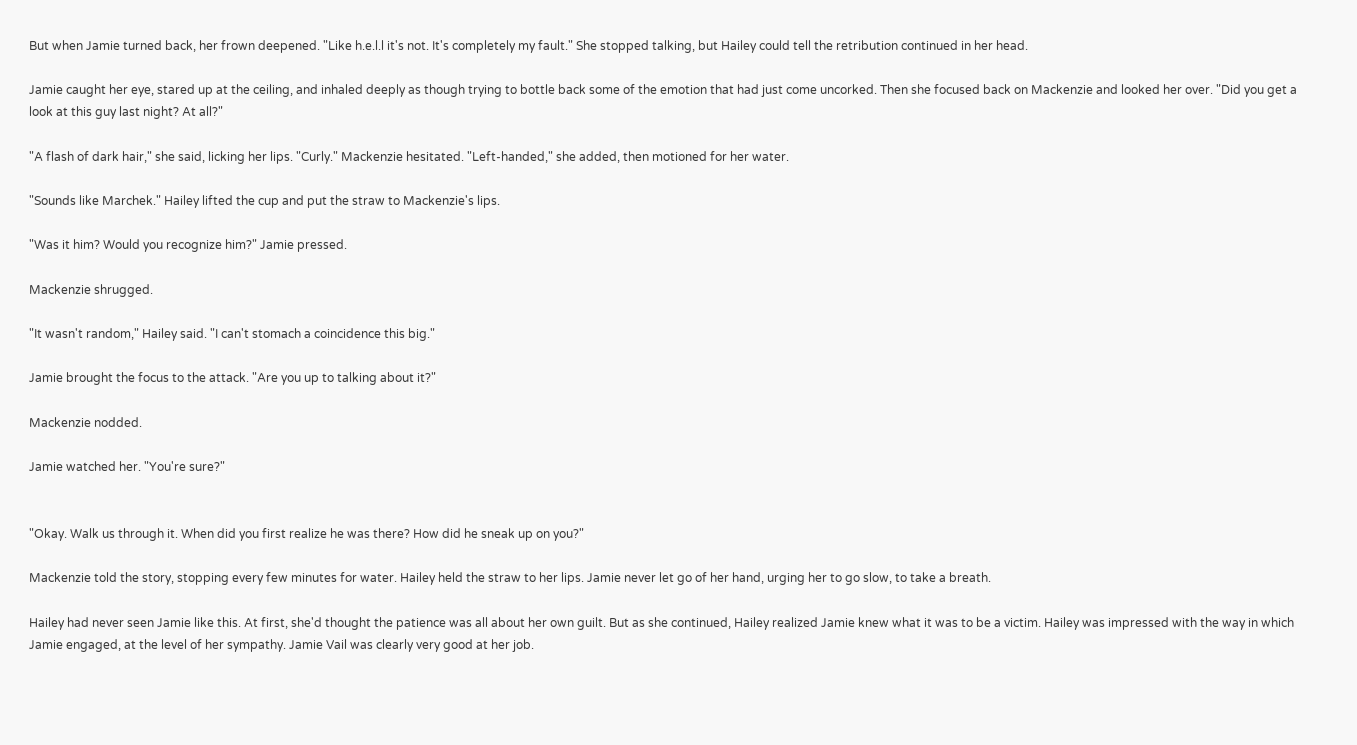But when Jamie turned back, her frown deepened. "Like h.e.l.l it's not. It's completely my fault." She stopped talking, but Hailey could tell the retribution continued in her head.

Jamie caught her eye, stared up at the ceiling, and inhaled deeply as though trying to bottle back some of the emotion that had just come uncorked. Then she focused back on Mackenzie and looked her over. "Did you get a look at this guy last night? At all?"

"A flash of dark hair," she said, licking her lips. "Curly." Mackenzie hesitated. "Left-handed," she added, then motioned for her water.

"Sounds like Marchek." Hailey lifted the cup and put the straw to Mackenzie's lips.

"Was it him? Would you recognize him?" Jamie pressed.

Mackenzie shrugged.

"It wasn't random," Hailey said. "I can't stomach a coincidence this big."

Jamie brought the focus to the attack. "Are you up to talking about it?"

Mackenzie nodded.

Jamie watched her. "You're sure?"


"Okay. Walk us through it. When did you first realize he was there? How did he sneak up on you?"

Mackenzie told the story, stopping every few minutes for water. Hailey held the straw to her lips. Jamie never let go of her hand, urging her to go slow, to take a breath.

Hailey had never seen Jamie like this. At first, she'd thought the patience was all about her own guilt. But as she continued, Hailey realized Jamie knew what it was to be a victim. Hailey was impressed with the way in which Jamie engaged, at the level of her sympathy. Jamie Vail was clearly very good at her job.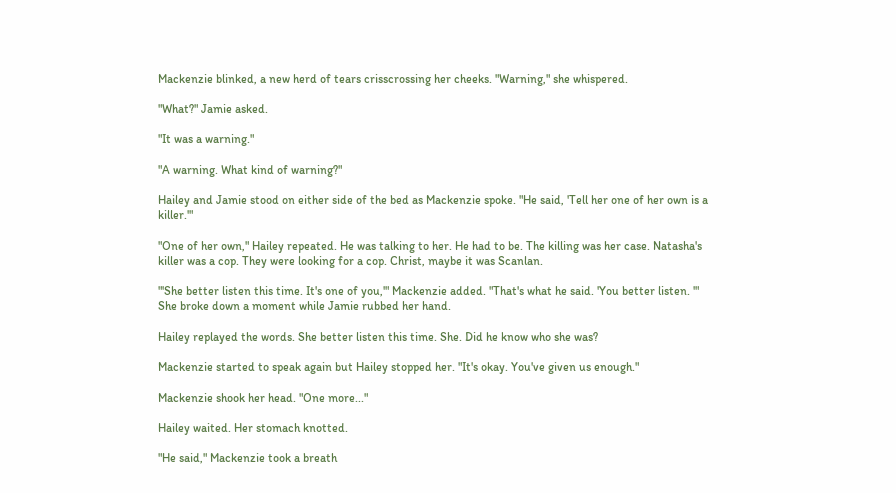Mackenzie blinked, a new herd of tears crisscrossing her cheeks. "Warning," she whispered.

"What?" Jamie asked.

"It was a warning."

"A warning. What kind of warning?"

Hailey and Jamie stood on either side of the bed as Mackenzie spoke. "He said, 'Tell her one of her own is a killer.'"

"One of her own," Hailey repeated. He was talking to her. He had to be. The killing was her case. Natasha's killer was a cop. They were looking for a cop. Christ, maybe it was Scanlan.

"'She better listen this time. It's one of you,'" Mackenzie added. "That's what he said. 'You better listen. '" She broke down a moment while Jamie rubbed her hand.

Hailey replayed the words. She better listen this time. She. Did he know who she was?

Mackenzie started to speak again but Hailey stopped her. "It's okay. You've given us enough."

Mackenzie shook her head. "One more..."

Hailey waited. Her stomach knotted.

"He said," Mackenzie took a breath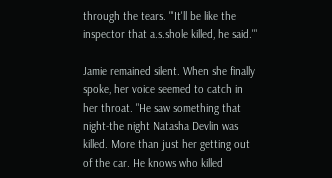through the tears. "'It'll be like the inspector that a.s.shole killed, he said.'"

Jamie remained silent. When she finally spoke, her voice seemed to catch in her throat. "He saw something that night-the night Natasha Devlin was killed. More than just her getting out of the car. He knows who killed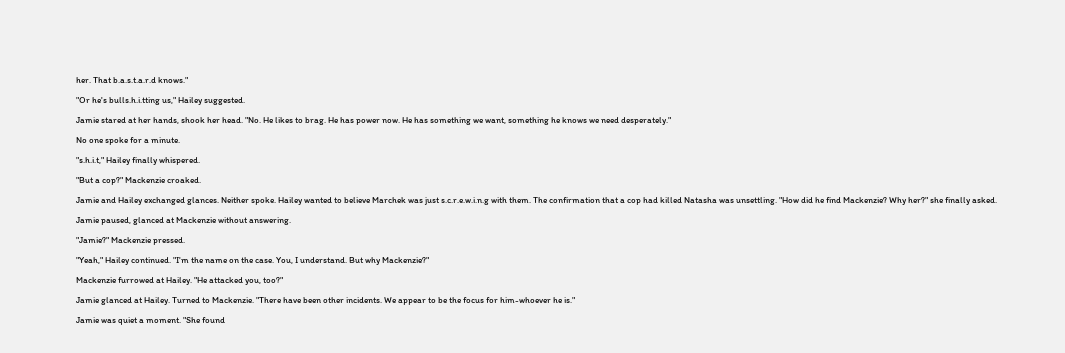her. That b.a.s.t.a.r.d knows."

"Or he's bulls.h.i.tting us," Hailey suggested.

Jamie stared at her hands, shook her head. "No. He likes to brag. He has power now. He has something we want, something he knows we need desperately."

No one spoke for a minute.

"s.h.i.t," Hailey finally whispered.

"But a cop?" Mackenzie croaked.

Jamie and Hailey exchanged glances. Neither spoke. Hailey wanted to believe Marchek was just s.c.r.e.w.i.n.g with them. The confirmation that a cop had killed Natasha was unsettling. "How did he find Mackenzie? Why her?" she finally asked.

Jamie paused, glanced at Mackenzie without answering.

"Jamie?" Mackenzie pressed.

"Yeah," Hailey continued. "I'm the name on the case. You, I understand. But why Mackenzie?"

Mackenzie furrowed at Hailey. "He attacked you, too?"

Jamie glanced at Hailey. Turned to Mackenzie. "There have been other incidents. We appear to be the focus for him-whoever he is."

Jamie was quiet a moment. "She found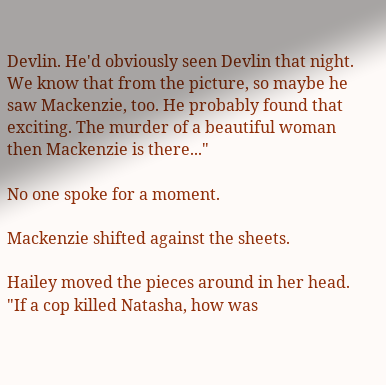Devlin. He'd obviously seen Devlin that night. We know that from the picture, so maybe he saw Mackenzie, too. He probably found that exciting. The murder of a beautiful woman then Mackenzie is there..."

No one spoke for a moment.

Mackenzie shifted against the sheets.

Hailey moved the pieces around in her head. "If a cop killed Natasha, how was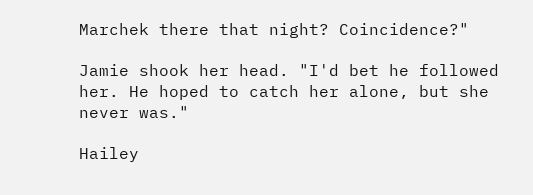Marchek there that night? Coincidence?"

Jamie shook her head. "I'd bet he followed her. He hoped to catch her alone, but she never was."

Hailey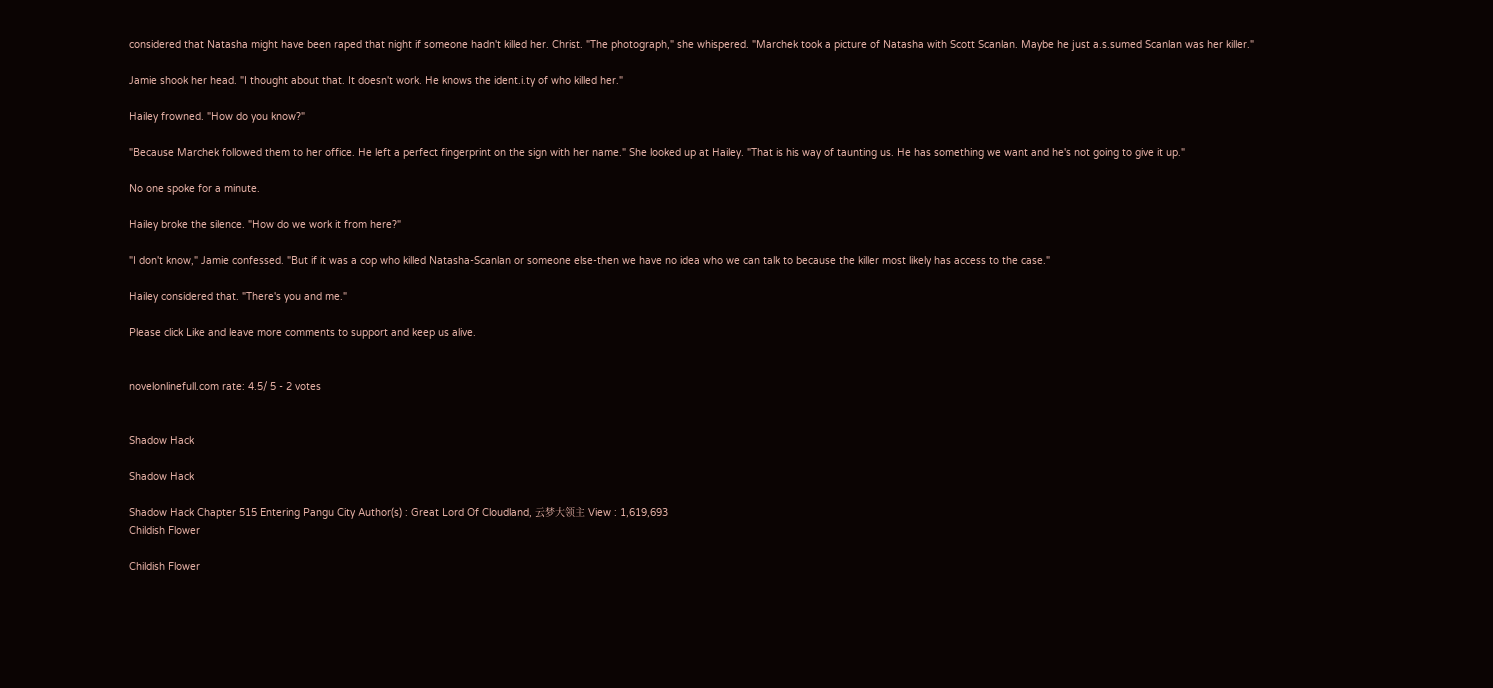considered that Natasha might have been raped that night if someone hadn't killed her. Christ. "The photograph," she whispered. "Marchek took a picture of Natasha with Scott Scanlan. Maybe he just a.s.sumed Scanlan was her killer."

Jamie shook her head. "I thought about that. It doesn't work. He knows the ident.i.ty of who killed her."

Hailey frowned. "How do you know?"

"Because Marchek followed them to her office. He left a perfect fingerprint on the sign with her name." She looked up at Hailey. "That is his way of taunting us. He has something we want and he's not going to give it up."

No one spoke for a minute.

Hailey broke the silence. "How do we work it from here?"

"I don't know," Jamie confessed. "But if it was a cop who killed Natasha-Scanlan or someone else-then we have no idea who we can talk to because the killer most likely has access to the case."

Hailey considered that. "There's you and me."

Please click Like and leave more comments to support and keep us alive.


novelonlinefull.com rate: 4.5/ 5 - 2 votes


Shadow Hack

Shadow Hack

Shadow Hack Chapter 515 Entering Pangu City Author(s) : Great Lord Of Cloudland, 云梦大领主 View : 1,619,693
Childish Flower

Childish Flower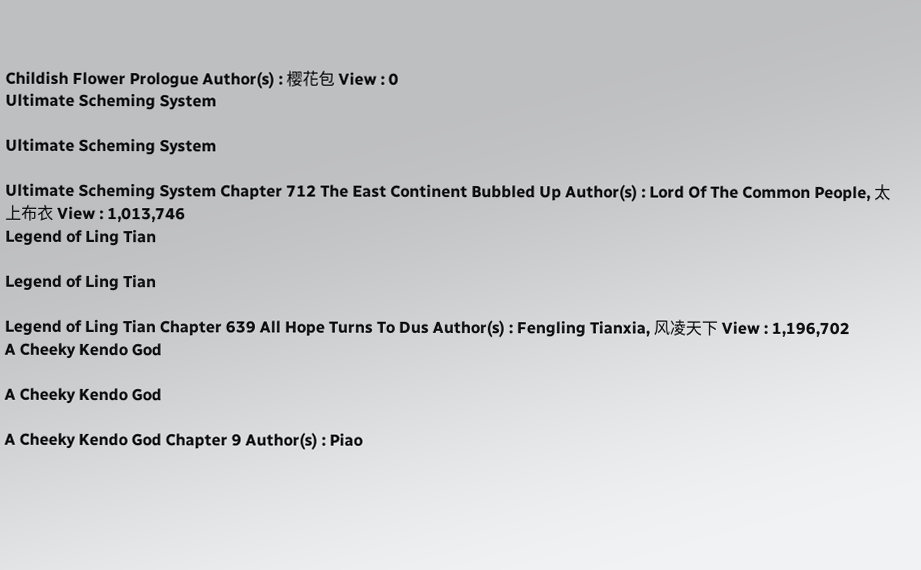Childish Flower Prologue Author(s) : 樱花包 View : 0
Ultimate Scheming System

Ultimate Scheming System

Ultimate Scheming System Chapter 712 The East Continent Bubbled Up Author(s) : Lord Of The Common People, 太上布衣 View : 1,013,746
Legend of Ling Tian

Legend of Ling Tian

Legend of Ling Tian Chapter 639 All Hope Turns To Dus Author(s) : Fengling Tianxia, 风凌天下 View : 1,196,702
A Cheeky Kendo God

A Cheeky Kendo God

A Cheeky Kendo God Chapter 9 Author(s) : Piao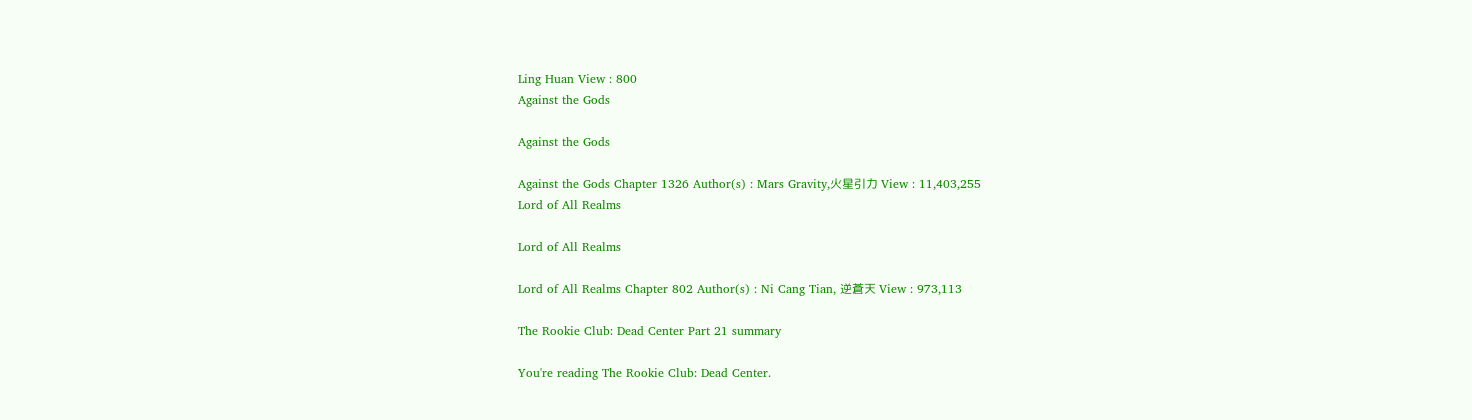Ling Huan View : 800
Against the Gods

Against the Gods

Against the Gods Chapter 1326 Author(s) : Mars Gravity,火星引力 View : 11,403,255
Lord of All Realms

Lord of All Realms

Lord of All Realms Chapter 802 Author(s) : Ni Cang Tian, 逆蒼天 View : 973,113

The Rookie Club: Dead Center Part 21 summary

You're reading The Rookie Club: Dead Center.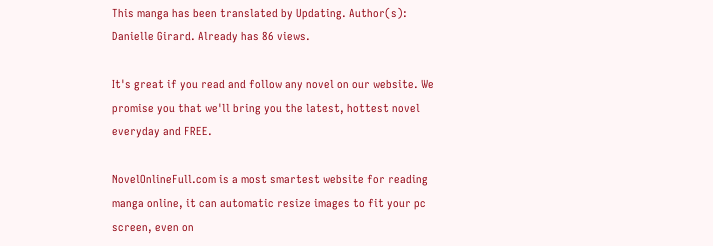This manga has been translated by Updating. Author(s): Danielle Girard. Already has 86 views.

It's great if you read and follow any novel on our website. We promise you that we'll bring you the latest, hottest novel everyday and FREE.

NovelOnlineFull.com is a most smartest website for reading manga online, it can automatic resize images to fit your pc screen, even on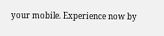your mobile. Experience now by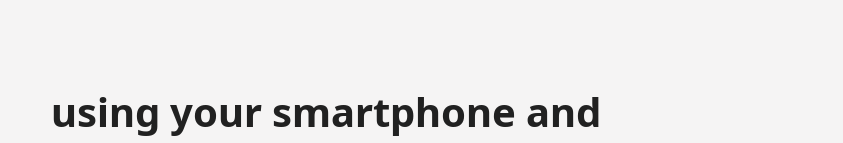using your smartphone and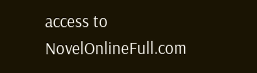access to NovelOnlineFull.com